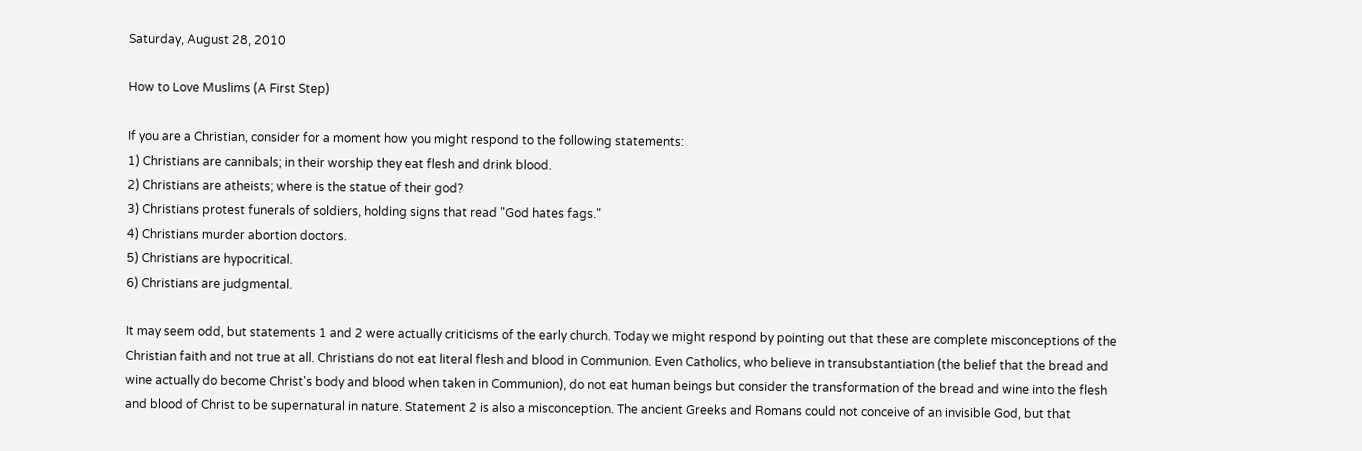Saturday, August 28, 2010

How to Love Muslims (A First Step)

If you are a Christian, consider for a moment how you might respond to the following statements:
1) Christians are cannibals; in their worship they eat flesh and drink blood.
2) Christians are atheists; where is the statue of their god?
3) Christians protest funerals of soldiers, holding signs that read "God hates fags."
4) Christians murder abortion doctors.
5) Christians are hypocritical.
6) Christians are judgmental.

It may seem odd, but statements 1 and 2 were actually criticisms of the early church. Today we might respond by pointing out that these are complete misconceptions of the Christian faith and not true at all. Christians do not eat literal flesh and blood in Communion. Even Catholics, who believe in transubstantiation (the belief that the bread and wine actually do become Christ's body and blood when taken in Communion), do not eat human beings but consider the transformation of the bread and wine into the flesh and blood of Christ to be supernatural in nature. Statement 2 is also a misconception. The ancient Greeks and Romans could not conceive of an invisible God, but that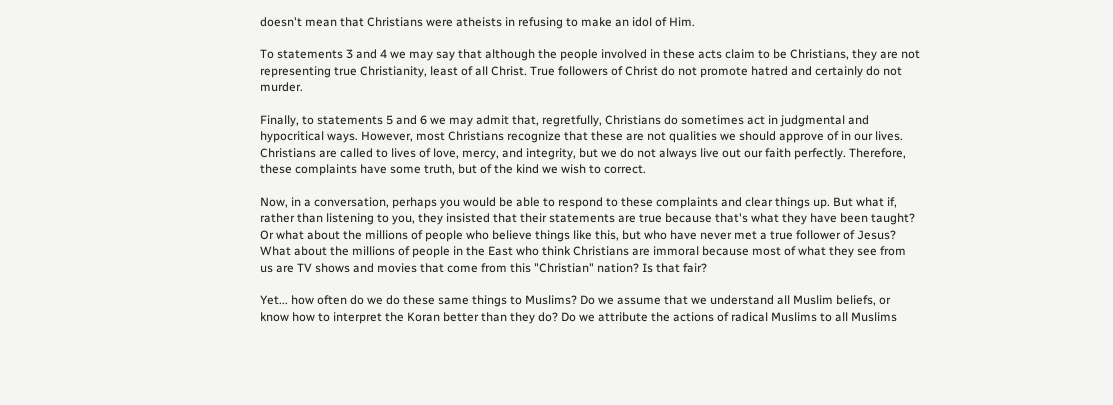doesn't mean that Christians were atheists in refusing to make an idol of Him.

To statements 3 and 4 we may say that although the people involved in these acts claim to be Christians, they are not representing true Christianity, least of all Christ. True followers of Christ do not promote hatred and certainly do not murder.

Finally, to statements 5 and 6 we may admit that, regretfully, Christians do sometimes act in judgmental and hypocritical ways. However, most Christians recognize that these are not qualities we should approve of in our lives. Christians are called to lives of love, mercy, and integrity, but we do not always live out our faith perfectly. Therefore, these complaints have some truth, but of the kind we wish to correct.

Now, in a conversation, perhaps you would be able to respond to these complaints and clear things up. But what if, rather than listening to you, they insisted that their statements are true because that's what they have been taught? Or what about the millions of people who believe things like this, but who have never met a true follower of Jesus? What about the millions of people in the East who think Christians are immoral because most of what they see from us are TV shows and movies that come from this "Christian" nation? Is that fair?

Yet... how often do we do these same things to Muslims? Do we assume that we understand all Muslim beliefs, or know how to interpret the Koran better than they do? Do we attribute the actions of radical Muslims to all Muslims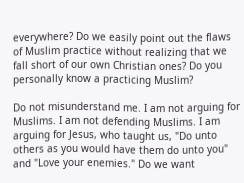everywhere? Do we easily point out the flaws of Muslim practice without realizing that we fall short of our own Christian ones? Do you personally know a practicing Muslim?

Do not misunderstand me. I am not arguing for Muslims. I am not defending Muslims. I am arguing for Jesus, who taught us, "Do unto others as you would have them do unto you" and "Love your enemies." Do we want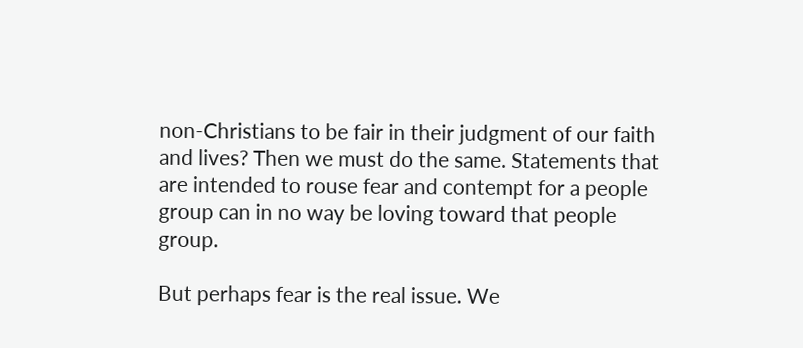non-Christians to be fair in their judgment of our faith and lives? Then we must do the same. Statements that are intended to rouse fear and contempt for a people group can in no way be loving toward that people group.

But perhaps fear is the real issue. We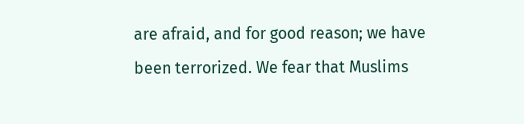are afraid, and for good reason; we have been terrorized. We fear that Muslims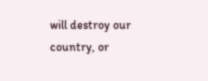will destroy our country, or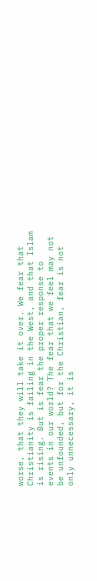worse, that they will take it over. We fear that Christianity is failing in the West, and that Islam is rising. But is fear the proper response to events in our world? The fear that we feel may not be unfounded, but for the Christian, fear is not only unnecessary, it is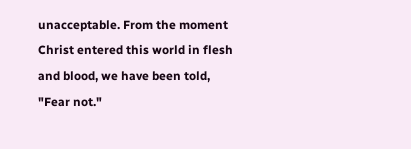unacceptable. From the moment Christ entered this world in flesh and blood, we have been told, "Fear not."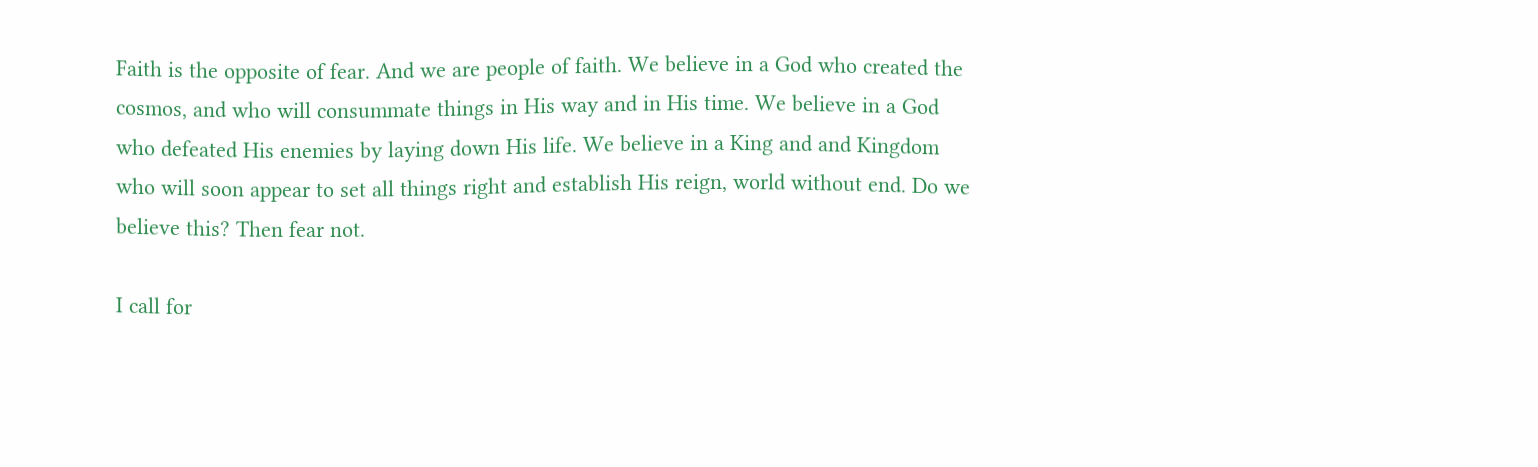Faith is the opposite of fear. And we are people of faith. We believe in a God who created the cosmos, and who will consummate things in His way and in His time. We believe in a God who defeated His enemies by laying down His life. We believe in a King and and Kingdom who will soon appear to set all things right and establish His reign, world without end. Do we believe this? Then fear not.

I call for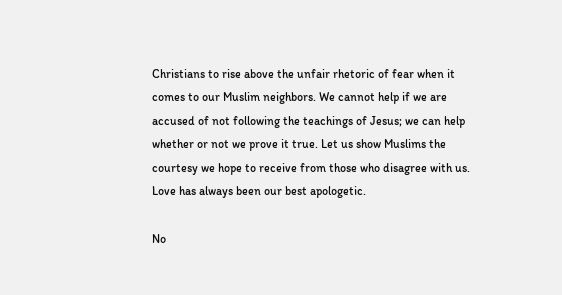Christians to rise above the unfair rhetoric of fear when it comes to our Muslim neighbors. We cannot help if we are accused of not following the teachings of Jesus; we can help whether or not we prove it true. Let us show Muslims the courtesy we hope to receive from those who disagree with us. Love has always been our best apologetic.

No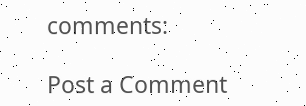comments:

Post a Comment